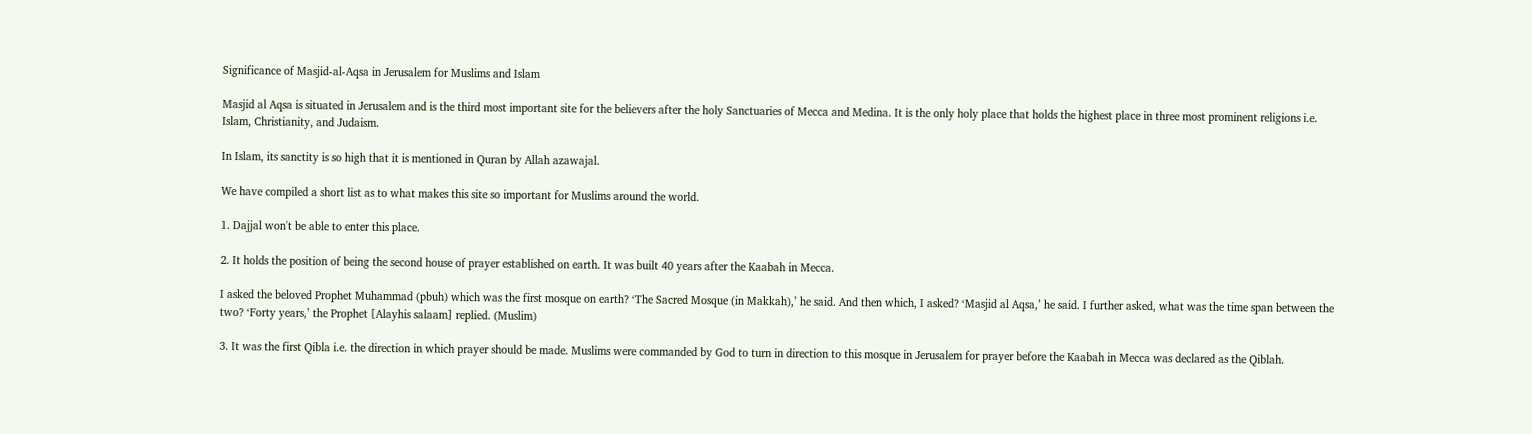Significance of Masjid-al-Aqsa in Jerusalem for Muslims and Islam

Masjid al Aqsa is situated in Jerusalem and is the third most important site for the believers after the holy Sanctuaries of Mecca and Medina. It is the only holy place that holds the highest place in three most prominent religions i.e. Islam, Christianity, and Judaism.

In Islam, its sanctity is so high that it is mentioned in Quran by Allah azawajal.

We have compiled a short list as to what makes this site so important for Muslims around the world.

1. Dajjal won't be able to enter this place.

2. It holds the position of being the second house of prayer established on earth. It was built 40 years after the Kaabah in Mecca.

I asked the beloved Prophet Muhammad (pbuh) which was the first mosque on earth? ‘The Sacred Mosque (in Makkah),’ he said. And then which, I asked? ‘Masjid al Aqsa,’ he said. I further asked, what was the time span between the two? ‘Forty years,’ the Prophet [Alayhis salaam] replied. (Muslim)

3. It was the first Qibla i.e. the direction in which prayer should be made. Muslims were commanded by God to turn in direction to this mosque in Jerusalem for prayer before the Kaabah in Mecca was declared as the Qiblah.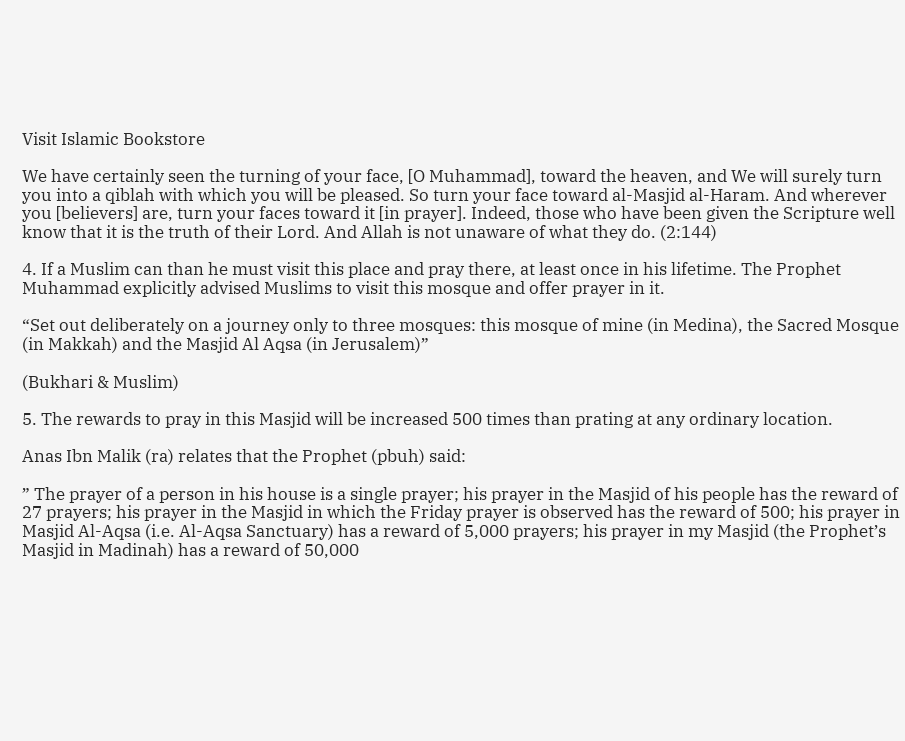Visit Islamic Bookstore

We have certainly seen the turning of your face, [O Muhammad], toward the heaven, and We will surely turn you into a qiblah with which you will be pleased. So turn your face toward al-Masjid al-Haram. And wherever you [believers] are, turn your faces toward it [in prayer]. Indeed, those who have been given the Scripture well know that it is the truth of their Lord. And Allah is not unaware of what they do. (2:144)

4. If a Muslim can than he must visit this place and pray there, at least once in his lifetime. The Prophet Muhammad explicitly advised Muslims to visit this mosque and offer prayer in it.

“Set out deliberately on a journey only to three mosques: this mosque of mine (in Medina), the Sacred Mosque (in Makkah) and the Masjid Al Aqsa (in Jerusalem)”

(Bukhari & Muslim)

5. The rewards to pray in this Masjid will be increased 500 times than prating at any ordinary location.

Anas Ibn Malik (ra) relates that the Prophet (pbuh) said:

” The prayer of a person in his house is a single prayer; his prayer in the Masjid of his people has the reward of 27 prayers; his prayer in the Masjid in which the Friday prayer is observed has the reward of 500; his prayer in Masjid Al-Aqsa (i.e. Al-Aqsa Sanctuary) has a reward of 5,000 prayers; his prayer in my Masjid (the Prophet’s Masjid in Madinah) has a reward of 50,000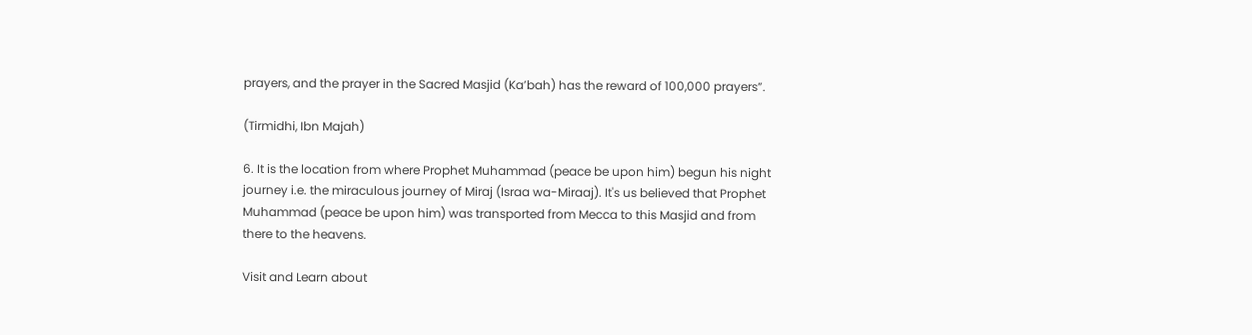prayers, and the prayer in the Sacred Masjid (Ka’bah) has the reward of 100,000 prayers”.

(Tirmidhi, Ibn Majah)

6. It is the location from where Prophet Muhammad (peace be upon him) begun his night journey i.e. the miraculous journey of Miraj (Israa wa-Miraaj). It's us believed that Prophet Muhammad (peace be upon him) was transported from Mecca to this Masjid and from there to the heavens.

Visit and Learn about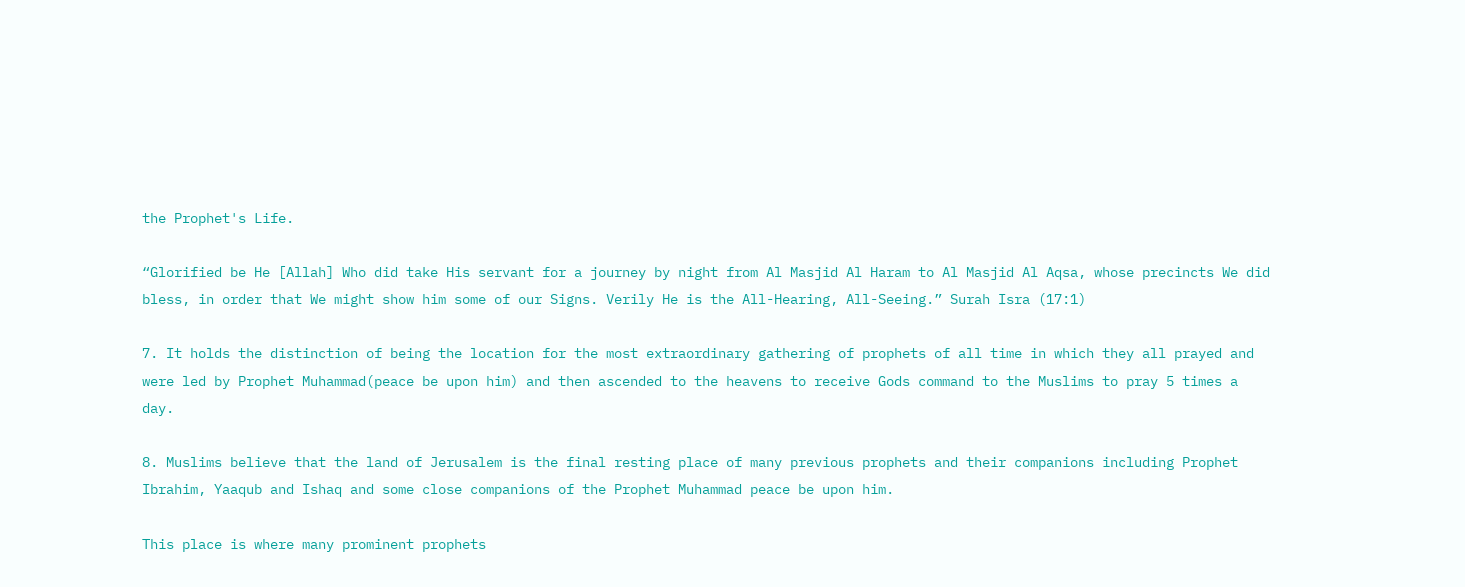the Prophet's Life.

“Glorified be He [Allah] Who did take His servant for a journey by night from Al Masjid Al Haram to Al Masjid Al Aqsa, whose precincts We did bless, in order that We might show him some of our Signs. Verily He is the All-Hearing, All-Seeing.” Surah Isra (17:1)

7. It holds the distinction of being the location for the most extraordinary gathering of prophets of all time in which they all prayed and were led by Prophet Muhammad(peace be upon him) and then ascended to the heavens to receive Gods command to the Muslims to pray 5 times a day.

8. Muslims believe that the land of Jerusalem is the final resting place of many previous prophets and their companions including Prophet Ibrahim, Yaaqub and Ishaq and some close companions of the Prophet Muhammad peace be upon him.

This place is where many prominent prophets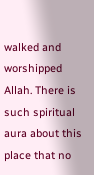walked and worshipped Allah. There is such spiritual aura about this place that no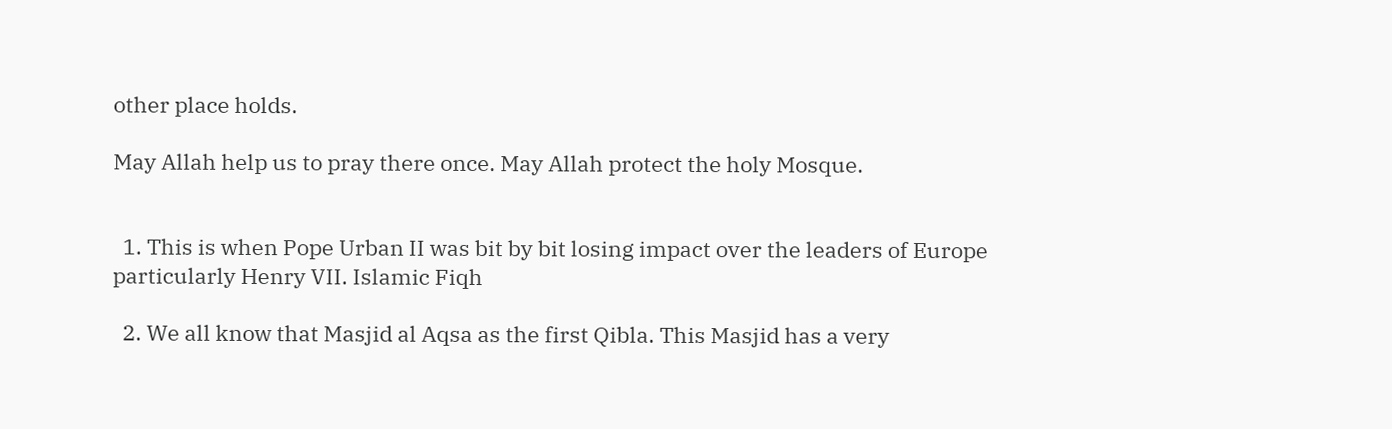other place holds.

May Allah help us to pray there once. May Allah protect the holy Mosque.


  1. This is when Pope Urban II was bit by bit losing impact over the leaders of Europe particularly Henry VII. Islamic Fiqh

  2. We all know that Masjid al Aqsa as the first Qibla. This Masjid has a very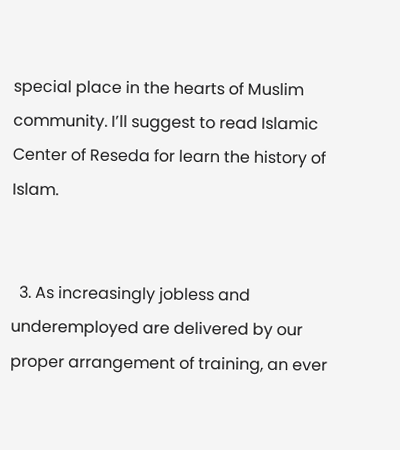special place in the hearts of Muslim community. I’ll suggest to read Islamic Center of Reseda for learn the history of Islam.


  3. As increasingly jobless and underemployed are delivered by our proper arrangement of training, an ever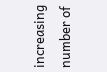increasing number of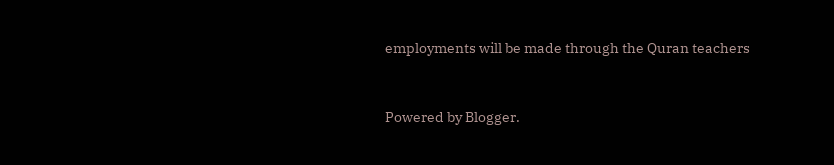employments will be made through the Quran teachers


Powered by Blogger.